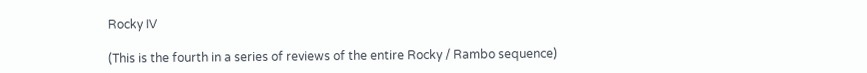Rocky IV

(This is the fourth in a series of reviews of the entire Rocky / Rambo sequence)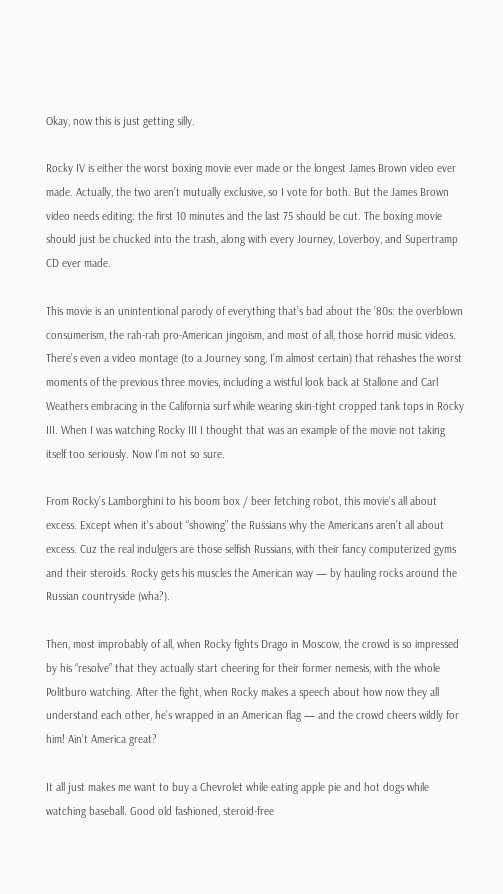Okay, now this is just getting silly.

Rocky IV is either the worst boxing movie ever made or the longest James Brown video ever made. Actually, the two aren’t mutually exclusive, so I vote for both. But the James Brown video needs editing: the first 10 minutes and the last 75 should be cut. The boxing movie should just be chucked into the trash, along with every Journey, Loverboy, and Supertramp CD ever made.

This movie is an unintentional parody of everything that’s bad about the ’80s: the overblown consumerism, the rah-rah pro-American jingoism, and most of all, those horrid music videos. There’s even a video montage (to a Journey song, I’m almost certain) that rehashes the worst moments of the previous three movies, including a wistful look back at Stallone and Carl Weathers embracing in the California surf while wearing skin-tight cropped tank tops in Rocky III. When I was watching Rocky III I thought that was an example of the movie not taking itself too seriously. Now I’m not so sure.

From Rocky’s Lamborghini to his boom box / beer fetching robot, this movie’s all about excess. Except when it’s about “showing” the Russians why the Americans aren’t all about excess. Cuz the real indulgers are those selfish Russians, with their fancy computerized gyms and their steroids. Rocky gets his muscles the American way — by hauling rocks around the Russian countryside (wha?).

Then, most improbably of all, when Rocky fights Drago in Moscow, the crowd is so impressed by his “resolve” that they actually start cheering for their former nemesis, with the whole Politburo watching. After the fight, when Rocky makes a speech about how now they all understand each other, he’s wrapped in an American flag — and the crowd cheers wildly for him! Ain’t America great?

It all just makes me want to buy a Chevrolet while eating apple pie and hot dogs while watching baseball. Good old fashioned, steroid-free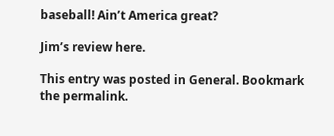baseball! Ain’t America great?

Jim’s review here.

This entry was posted in General. Bookmark the permalink.